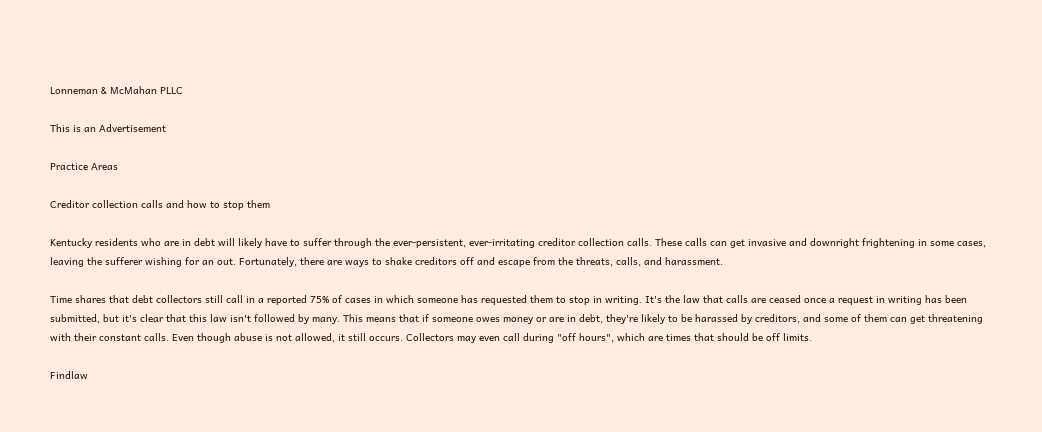Lonneman & McMahan PLLC

This is an Advertisement

Practice Areas

Creditor collection calls and how to stop them

Kentucky residents who are in debt will likely have to suffer through the ever-persistent, ever-irritating creditor collection calls. These calls can get invasive and downright frightening in some cases, leaving the sufferer wishing for an out. Fortunately, there are ways to shake creditors off and escape from the threats, calls, and harassment.

Time shares that debt collectors still call in a reported 75% of cases in which someone has requested them to stop in writing. It's the law that calls are ceased once a request in writing has been submitted, but it's clear that this law isn't followed by many. This means that if someone owes money or are in debt, they're likely to be harassed by creditors, and some of them can get threatening with their constant calls. Even though abuse is not allowed, it still occurs. Collectors may even call during "off hours", which are times that should be off limits.

Findlaw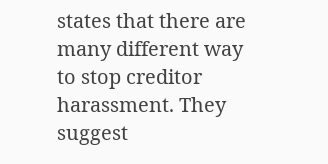states that there are many different way to stop creditor harassment. They suggest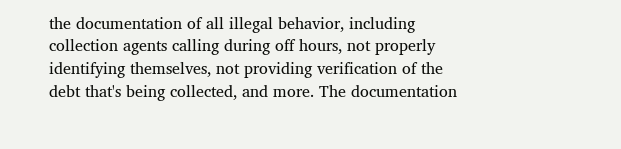the documentation of all illegal behavior, including collection agents calling during off hours, not properly identifying themselves, not providing verification of the debt that's being collected, and more. The documentation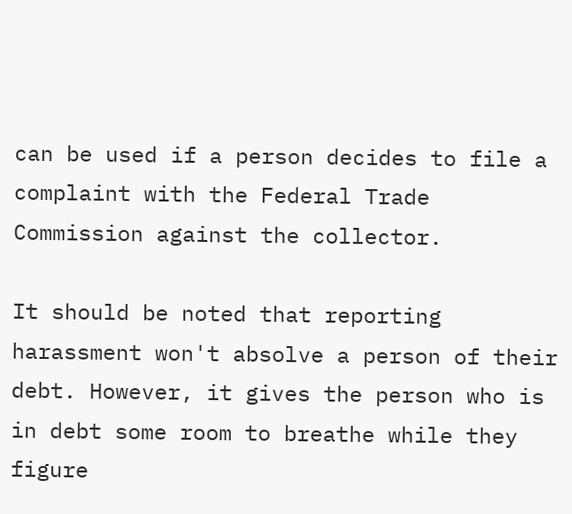can be used if a person decides to file a complaint with the Federal Trade Commission against the collector.

It should be noted that reporting harassment won't absolve a person of their debt. However, it gives the person who is in debt some room to breathe while they figure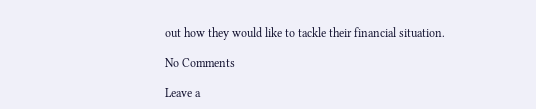out how they would like to tackle their financial situation.

No Comments

Leave a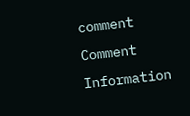comment
Comment Information